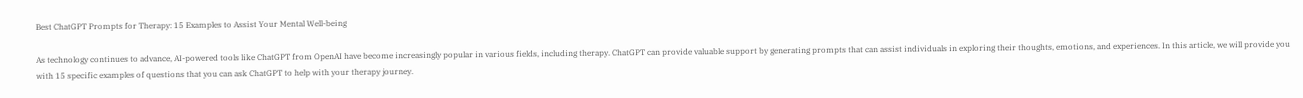Best ChatGPT Prompts for Therapy: 15 Examples to Assist Your Mental Well-being

As technology continues to advance, AI-powered tools like ChatGPT from OpenAI have become increasingly popular in various fields, including therapy. ChatGPT can provide valuable support by generating prompts that can assist individuals in exploring their thoughts, emotions, and experiences. In this article, we will provide you with 15 specific examples of questions that you can ask ChatGPT to help with your therapy journey.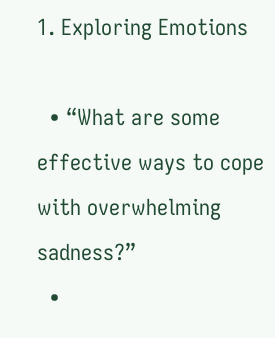1. Exploring Emotions

  • “What are some effective ways to cope with overwhelming sadness?”
  •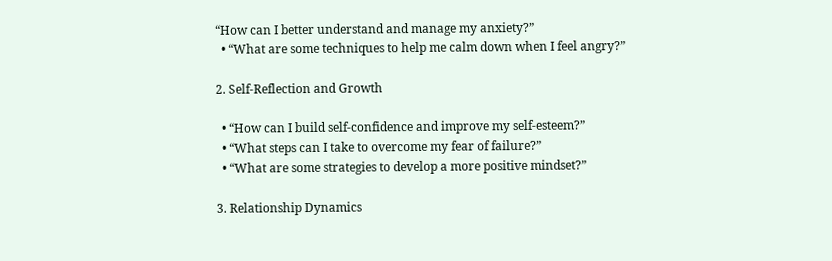“How can I better understand and manage my anxiety?”
  • “What are some techniques to help me calm down when I feel angry?”

2. Self-Reflection and Growth

  • “How can I build self-confidence and improve my self-esteem?”
  • “What steps can I take to overcome my fear of failure?”
  • “What are some strategies to develop a more positive mindset?”

3. Relationship Dynamics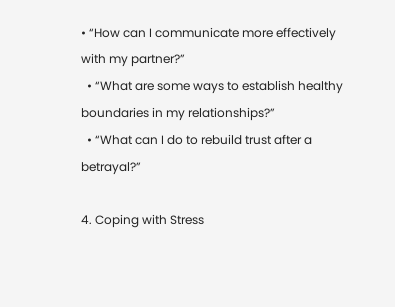• “How can I communicate more effectively with my partner?”
  • “What are some ways to establish healthy boundaries in my relationships?”
  • “What can I do to rebuild trust after a betrayal?”

4. Coping with Stress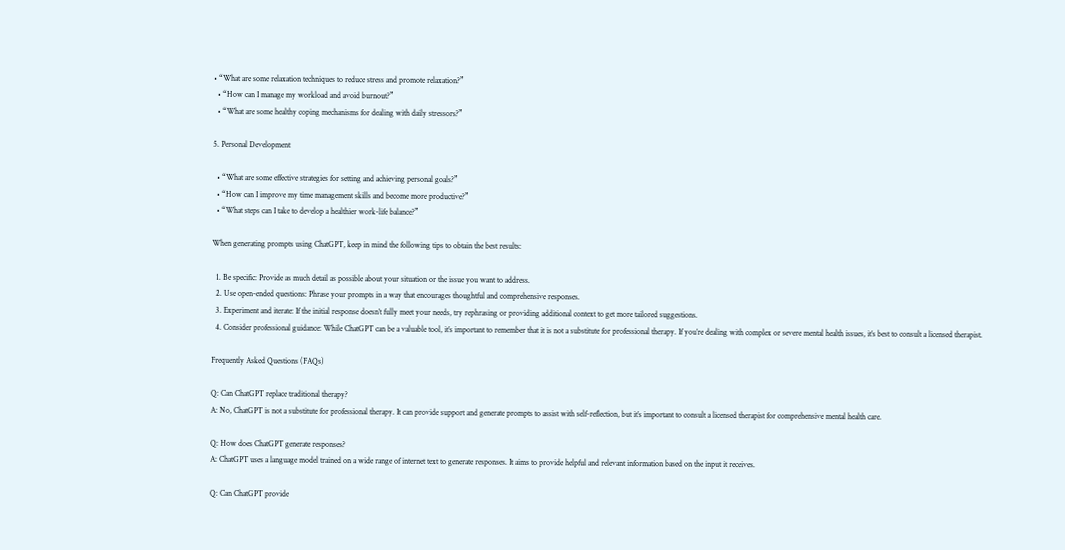• “What are some relaxation techniques to reduce stress and promote relaxation?”
  • “How can I manage my workload and avoid burnout?”
  • “What are some healthy coping mechanisms for dealing with daily stressors?”

5. Personal Development

  • “What are some effective strategies for setting and achieving personal goals?”
  • “How can I improve my time management skills and become more productive?”
  • “What steps can I take to develop a healthier work-life balance?”

When generating prompts using ChatGPT, keep in mind the following tips to obtain the best results:

  1. Be specific: Provide as much detail as possible about your situation or the issue you want to address.
  2. Use open-ended questions: Phrase your prompts in a way that encourages thoughtful and comprehensive responses.
  3. Experiment and iterate: If the initial response doesn’t fully meet your needs, try rephrasing or providing additional context to get more tailored suggestions.
  4. Consider professional guidance: While ChatGPT can be a valuable tool, it’s important to remember that it is not a substitute for professional therapy. If you’re dealing with complex or severe mental health issues, it’s best to consult a licensed therapist.

Frequently Asked Questions (FAQs)

Q: Can ChatGPT replace traditional therapy?
A: No, ChatGPT is not a substitute for professional therapy. It can provide support and generate prompts to assist with self-reflection, but it’s important to consult a licensed therapist for comprehensive mental health care.

Q: How does ChatGPT generate responses?
A: ChatGPT uses a language model trained on a wide range of internet text to generate responses. It aims to provide helpful and relevant information based on the input it receives.

Q: Can ChatGPT provide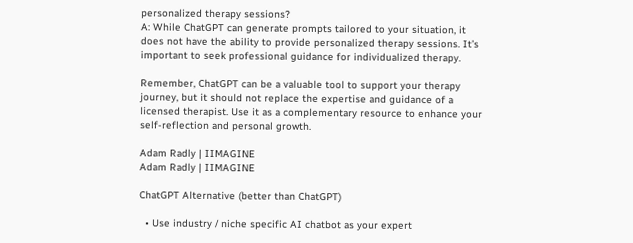personalized therapy sessions?
A: While ChatGPT can generate prompts tailored to your situation, it does not have the ability to provide personalized therapy sessions. It’s important to seek professional guidance for individualized therapy.

Remember, ChatGPT can be a valuable tool to support your therapy journey, but it should not replace the expertise and guidance of a licensed therapist. Use it as a complementary resource to enhance your self-reflection and personal growth.

Adam Radly | IIMAGINE
Adam Radly | IIMAGINE

ChatGPT Alternative (better than ChatGPT)

  • Use industry / niche specific AI chatbot as your expert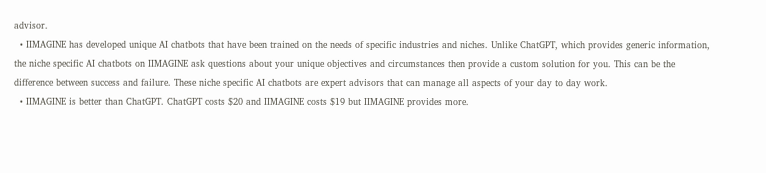advisor.
  • IIMAGINE has developed unique AI chatbots that have been trained on the needs of specific industries and niches. Unlike ChatGPT, which provides generic information, the niche specific AI chatbots on IIMAGINE ask questions about your unique objectives and circumstances then provide a custom solution for you. This can be the difference between success and failure. These niche specific AI chatbots are expert advisors that can manage all aspects of your day to day work.
  • IIMAGINE is better than ChatGPT. ChatGPT costs $20 and IIMAGINE costs $19 but IIMAGINE provides more.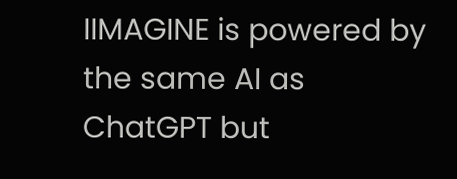IIMAGINE is powered by the same AI as ChatGPT but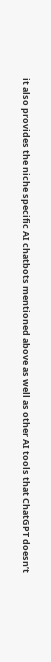it also provides the niche specific AI chatbots mentioned above as well as other AI tools that ChatGPT doesn’t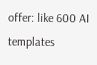offer: like 600 AI templates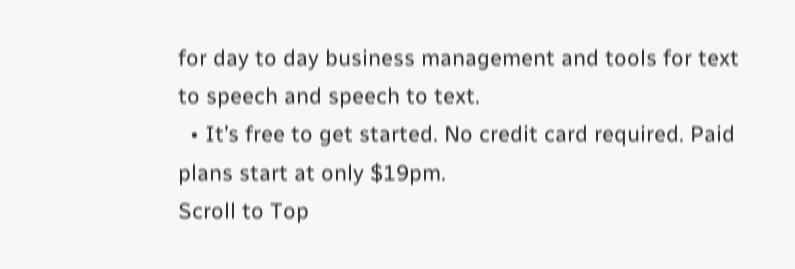for day to day business management and tools for text to speech and speech to text.
  • It’s free to get started. No credit card required. Paid plans start at only $19pm.
Scroll to Top